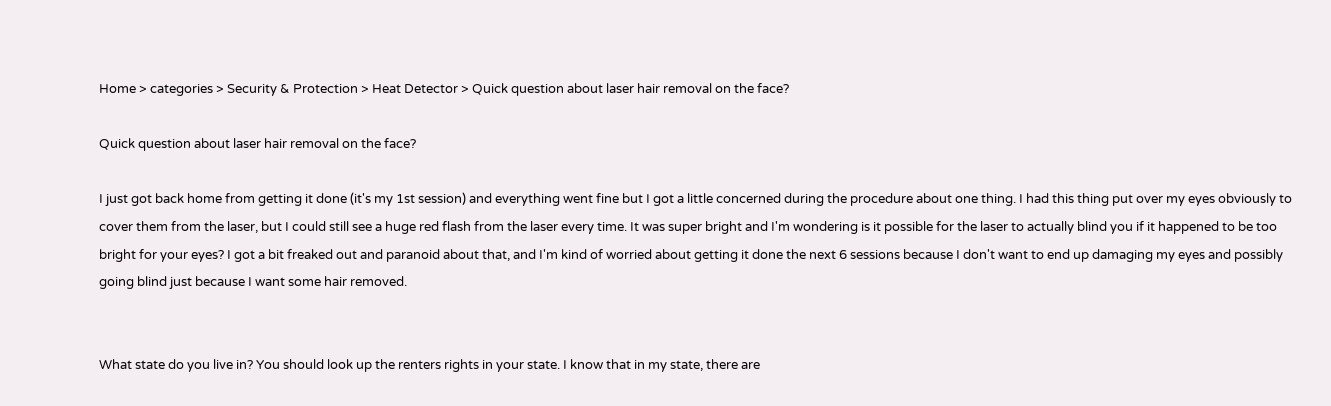Home > categories > Security & Protection > Heat Detector > Quick question about laser hair removal on the face?

Quick question about laser hair removal on the face?

I just got back home from getting it done (it's my 1st session) and everything went fine but I got a little concerned during the procedure about one thing. I had this thing put over my eyes obviously to cover them from the laser, but I could still see a huge red flash from the laser every time. It was super bright and I'm wondering is it possible for the laser to actually blind you if it happened to be too bright for your eyes? I got a bit freaked out and paranoid about that, and I'm kind of worried about getting it done the next 6 sessions because I don't want to end up damaging my eyes and possibly going blind just because I want some hair removed.


What state do you live in? You should look up the renters rights in your state. I know that in my state, there are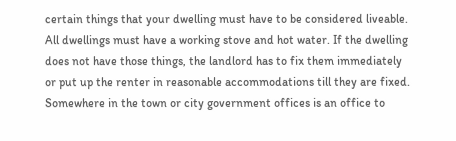certain things that your dwelling must have to be considered liveable. All dwellings must have a working stove and hot water. If the dwelling does not have those things, the landlord has to fix them immediately or put up the renter in reasonable accommodations till they are fixed.
Somewhere in the town or city government offices is an office to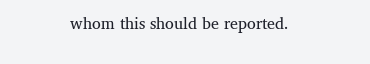whom this should be reported.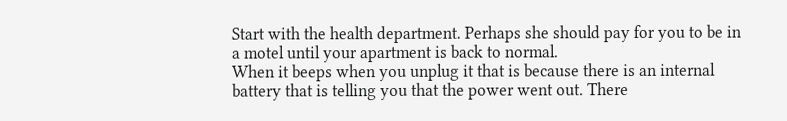Start with the health department. Perhaps she should pay for you to be in a motel until your apartment is back to normal.
When it beeps when you unplug it that is because there is an internal battery that is telling you that the power went out. There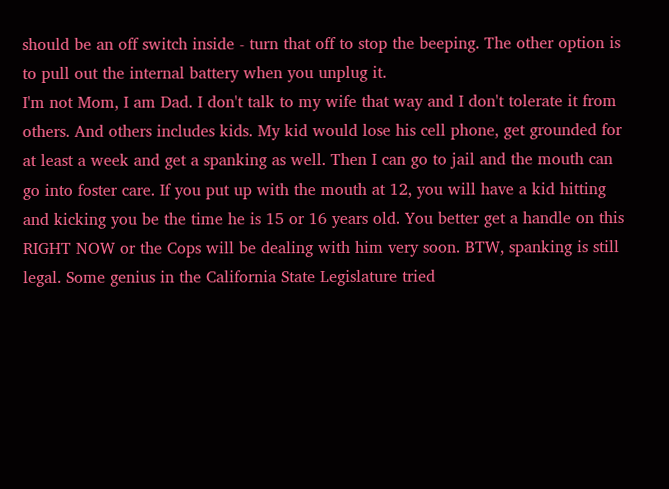should be an off switch inside - turn that off to stop the beeping. The other option is to pull out the internal battery when you unplug it.
I'm not Mom, I am Dad. I don't talk to my wife that way and I don't tolerate it from others. And others includes kids. My kid would lose his cell phone, get grounded for at least a week and get a spanking as well. Then I can go to jail and the mouth can go into foster care. If you put up with the mouth at 12, you will have a kid hitting and kicking you be the time he is 15 or 16 years old. You better get a handle on this RIGHT NOW or the Cops will be dealing with him very soon. BTW, spanking is still legal. Some genius in the California State Legislature tried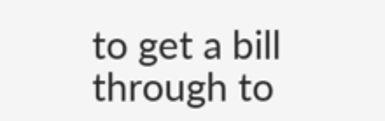to get a bill through to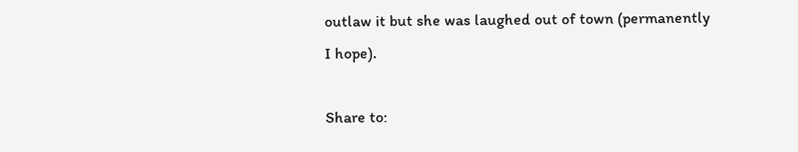outlaw it but she was laughed out of town (permanently I hope).

Share to: